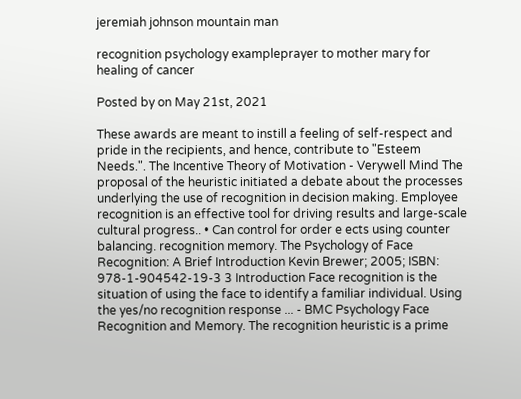jeremiah johnson mountain man

recognition psychology exampleprayer to mother mary for healing of cancer

Posted by on May 21st, 2021

These awards are meant to instill a feeling of self-respect and pride in the recipients, and hence, contribute to "Esteem Needs.". The Incentive Theory of Motivation - Verywell Mind The proposal of the heuristic initiated a debate about the processes underlying the use of recognition in decision making. Employee recognition is an effective tool for driving results and large-scale cultural progress.. • Can control for order e ects using counter balancing. recognition memory. The Psychology of Face Recognition: A Brief Introduction Kevin Brewer; 2005; ISBN: 978-1-904542-19-3 3 Introduction Face recognition is the situation of using the face to identify a familiar individual. Using the yes/no recognition response ... - BMC Psychology Face Recognition and Memory. The recognition heuristic is a prime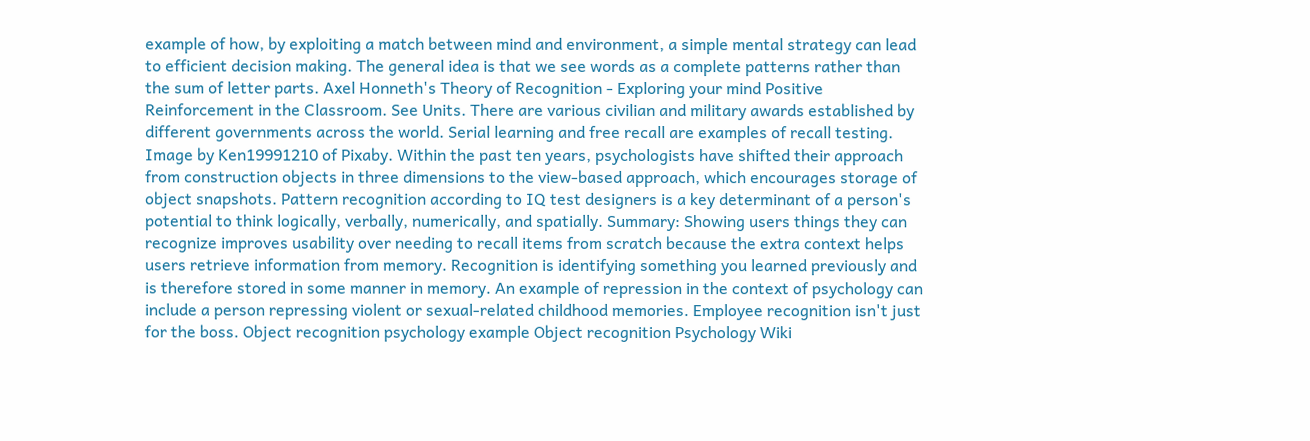example of how, by exploiting a match between mind and environment, a simple mental strategy can lead to efficient decision making. The general idea is that we see words as a complete patterns rather than the sum of letter parts. Axel Honneth's Theory of Recognition - Exploring your mind Positive Reinforcement in the Classroom. See Units. There are various civilian and military awards established by different governments across the world. Serial learning and free recall are examples of recall testing. Image by Ken19991210 of Pixaby. Within the past ten years, psychologists have shifted their approach from construction objects in three dimensions to the view-based approach, which encourages storage of object snapshots. Pattern recognition according to IQ test designers is a key determinant of a person's potential to think logically, verbally, numerically, and spatially. Summary: Showing users things they can recognize improves usability over needing to recall items from scratch because the extra context helps users retrieve information from memory. Recognition is identifying something you learned previously and is therefore stored in some manner in memory. An example of repression in the context of psychology can include a person repressing violent or sexual-related childhood memories. Employee recognition isn't just for the boss. Object recognition psychology example Object recognition Psychology Wiki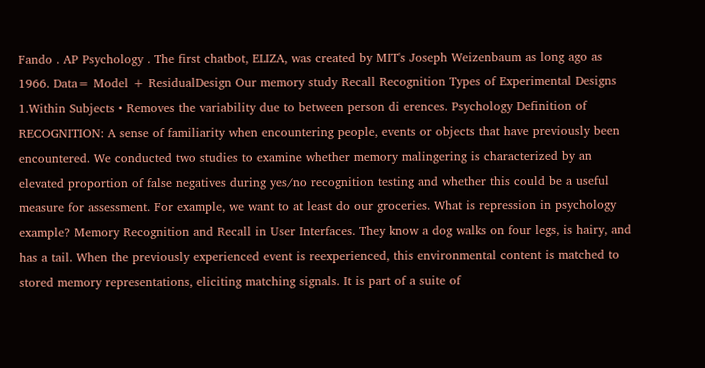Fando . AP Psychology . The first chatbot, ELIZA, was created by MIT's Joseph Weizenbaum as long ago as 1966. Data= Model + ResidualDesign Our memory study Recall Recognition Types of Experimental Designs 1.Within Subjects • Removes the variability due to between person di erences. Psychology Definition of RECOGNITION: A sense of familiarity when encountering people, events or objects that have previously been encountered. We conducted two studies to examine whether memory malingering is characterized by an elevated proportion of false negatives during yes/no recognition testing and whether this could be a useful measure for assessment. For example, we want to at least do our groceries. What is repression in psychology example? Memory Recognition and Recall in User Interfaces. They know a dog walks on four legs, is hairy, and has a tail. When the previously experienced event is reexperienced, this environmental content is matched to stored memory representations, eliciting matching signals. It is part of a suite of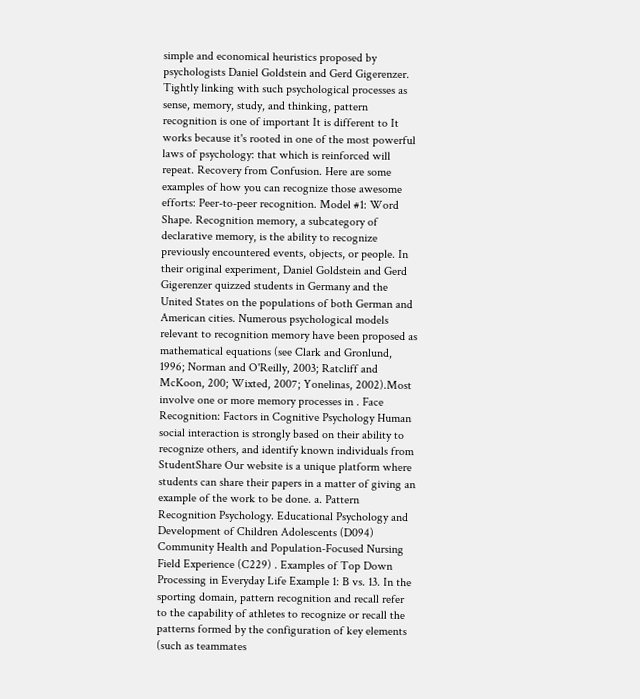simple and economical heuristics proposed by psychologists Daniel Goldstein and Gerd Gigerenzer. Tightly linking with such psychological processes as sense, memory, study, and thinking, pattern recognition is one of important It is different to It works because it's rooted in one of the most powerful laws of psychology: that which is reinforced will repeat. Recovery from Confusion. Here are some examples of how you can recognize those awesome efforts: Peer-to-peer recognition. Model #1: Word Shape. Recognition memory, a subcategory of declarative memory, is the ability to recognize previously encountered events, objects, or people. In their original experiment, Daniel Goldstein and Gerd Gigerenzer quizzed students in Germany and the United States on the populations of both German and American cities. Numerous psychological models relevant to recognition memory have been proposed as mathematical equations (see Clark and Gronlund, 1996; Norman and O'Reilly, 2003; Ratcliff and McKoon, 200; Wixted, 2007; Yonelinas, 2002).Most involve one or more memory processes in . Face Recognition: Factors in Cognitive Psychology Human social interaction is strongly based on their ability to recognize others, and identify known individuals from StudentShare Our website is a unique platform where students can share their papers in a matter of giving an example of the work to be done. a. Pattern Recognition Psychology. Educational Psychology and Development of Children Adolescents (D094) Community Health and Population-Focused Nursing Field Experience (C229) . Examples of Top Down Processing in Everyday Life Example 1: B vs. 13. In the sporting domain, pattern recognition and recall refer to the capability of athletes to recognize or recall the patterns formed by the configuration of key elements (such as teammates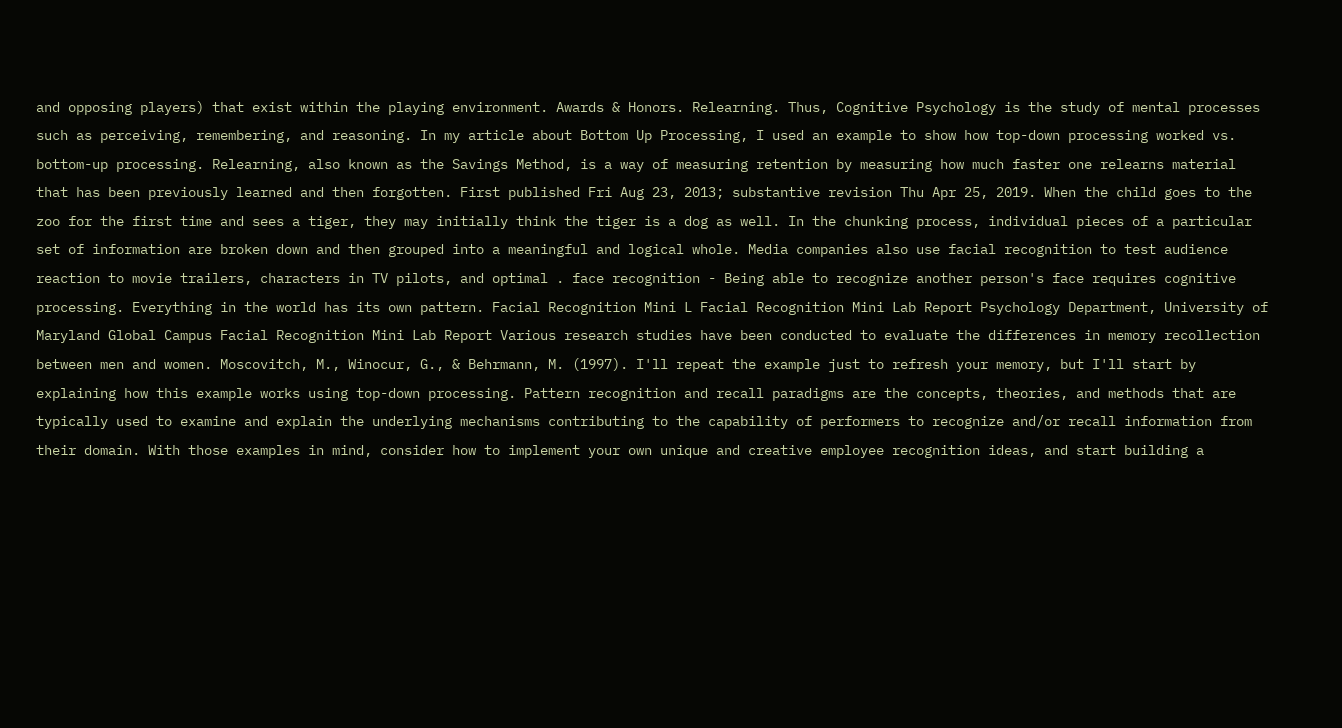and opposing players) that exist within the playing environment. Awards & Honors. Relearning. Thus, Cognitive Psychology is the study of mental processes such as perceiving, remembering, and reasoning. In my article about Bottom Up Processing, I used an example to show how top-down processing worked vs. bottom-up processing. Relearning, also known as the Savings Method, is a way of measuring retention by measuring how much faster one relearns material that has been previously learned and then forgotten. First published Fri Aug 23, 2013; substantive revision Thu Apr 25, 2019. When the child goes to the zoo for the first time and sees a tiger, they may initially think the tiger is a dog as well. In the chunking process, individual pieces of a particular set of information are broken down and then grouped into a meaningful and logical whole. Media companies also use facial recognition to test audience reaction to movie trailers, characters in TV pilots, and optimal . face recognition - Being able to recognize another person's face requires cognitive processing. Everything in the world has its own pattern. Facial Recognition Mini L Facial Recognition Mini Lab Report Psychology Department, University of Maryland Global Campus Facial Recognition Mini Lab Report Various research studies have been conducted to evaluate the differences in memory recollection between men and women. Moscovitch, M., Winocur, G., & Behrmann, M. (1997). I'll repeat the example just to refresh your memory, but I'll start by explaining how this example works using top-down processing. Pattern recognition and recall paradigms are the concepts, theories, and methods that are typically used to examine and explain the underlying mechanisms contributing to the capability of performers to recognize and/or recall information from their domain. With those examples in mind, consider how to implement your own unique and creative employee recognition ideas, and start building a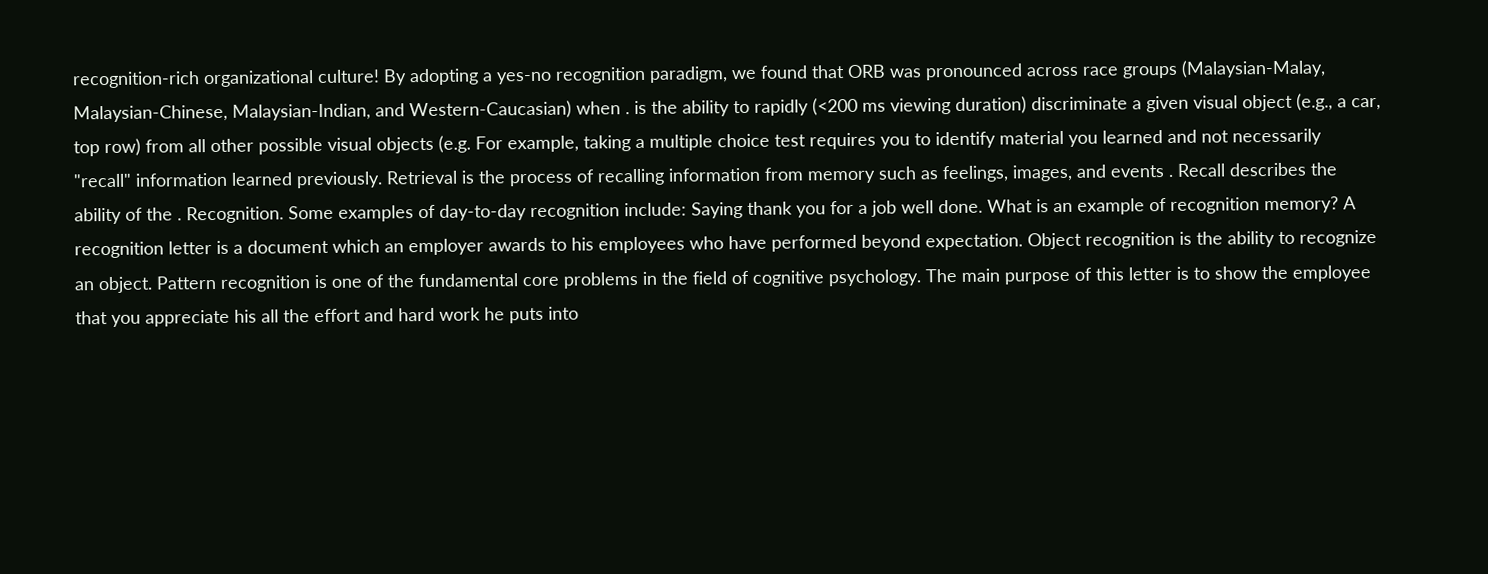recognition-rich organizational culture! By adopting a yes-no recognition paradigm, we found that ORB was pronounced across race groups (Malaysian-Malay, Malaysian-Chinese, Malaysian-Indian, and Western-Caucasian) when . is the ability to rapidly (<200 ms viewing duration) discriminate a given visual object (e.g., a car, top row) from all other possible visual objects (e.g. For example, taking a multiple choice test requires you to identify material you learned and not necessarily "recall" information learned previously. Retrieval is the process of recalling information from memory such as feelings, images, and events . Recall describes the ability of the . Recognition. Some examples of day-to-day recognition include: Saying thank you for a job well done. What is an example of recognition memory? A recognition letter is a document which an employer awards to his employees who have performed beyond expectation. Object recognition is the ability to recognize an object. Pattern recognition is one of the fundamental core problems in the field of cognitive psychology. The main purpose of this letter is to show the employee that you appreciate his all the effort and hard work he puts into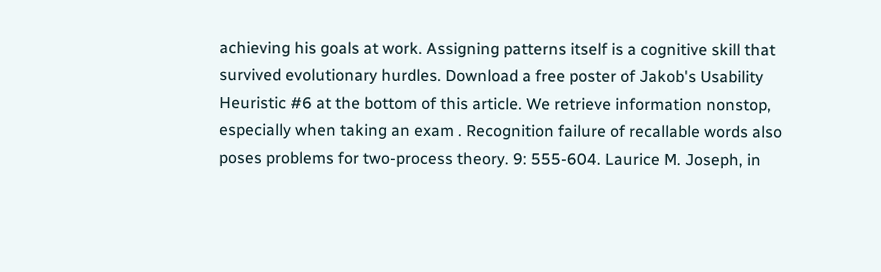achieving his goals at work. Assigning patterns itself is a cognitive skill that survived evolutionary hurdles. Download a free poster of Jakob's Usability Heuristic #6 at the bottom of this article. We retrieve information nonstop, especially when taking an exam . Recognition failure of recallable words also poses problems for two-process theory. 9: 555-604. Laurice M. Joseph, in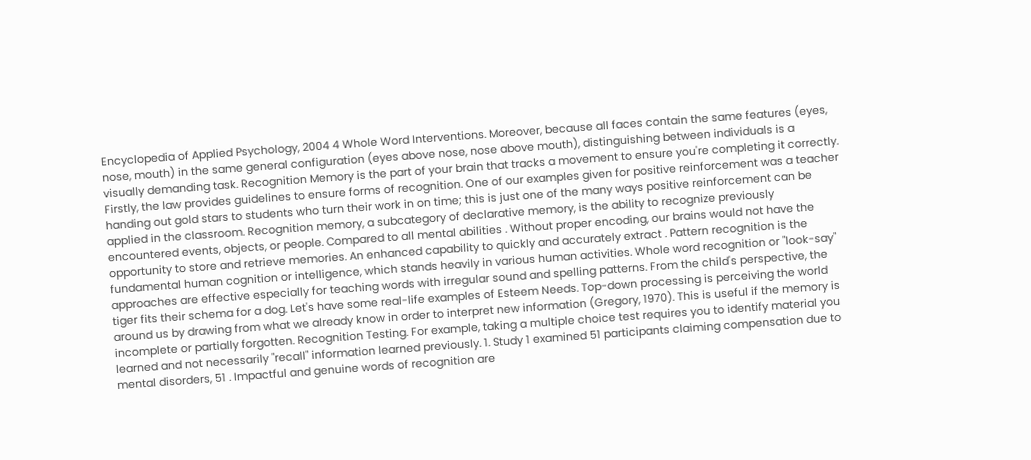Encyclopedia of Applied Psychology, 2004 4 Whole Word Interventions. Moreover, because all faces contain the same features (eyes, nose, mouth) in the same general configuration (eyes above nose, nose above mouth), distinguishing between individuals is a visually demanding task. Recognition Memory is the part of your brain that tracks a movement to ensure you're completing it correctly. Firstly, the law provides guidelines to ensure forms of recognition. One of our examples given for positive reinforcement was a teacher handing out gold stars to students who turn their work in on time; this is just one of the many ways positive reinforcement can be applied in the classroom. Recognition memory, a subcategory of declarative memory, is the ability to recognize previously encountered events, objects, or people. Compared to all mental abilities . Without proper encoding, our brains would not have the opportunity to store and retrieve memories. An enhanced capability to quickly and accurately extract . Pattern recognition is the fundamental human cognition or intelligence, which stands heavily in various human activities. Whole word recognition or "look-say" approaches are effective especially for teaching words with irregular sound and spelling patterns. From the child's perspective, the tiger fits their schema for a dog. Let's have some real-life examples of Esteem Needs. Top-down processing is perceiving the world around us by drawing from what we already know in order to interpret new information (Gregory, 1970). This is useful if the memory is incomplete or partially forgotten. Recognition Testing. For example, taking a multiple choice test requires you to identify material you learned and not necessarily "recall" information learned previously. 1. Study 1 examined 51 participants claiming compensation due to mental disorders, 51 . Impactful and genuine words of recognition are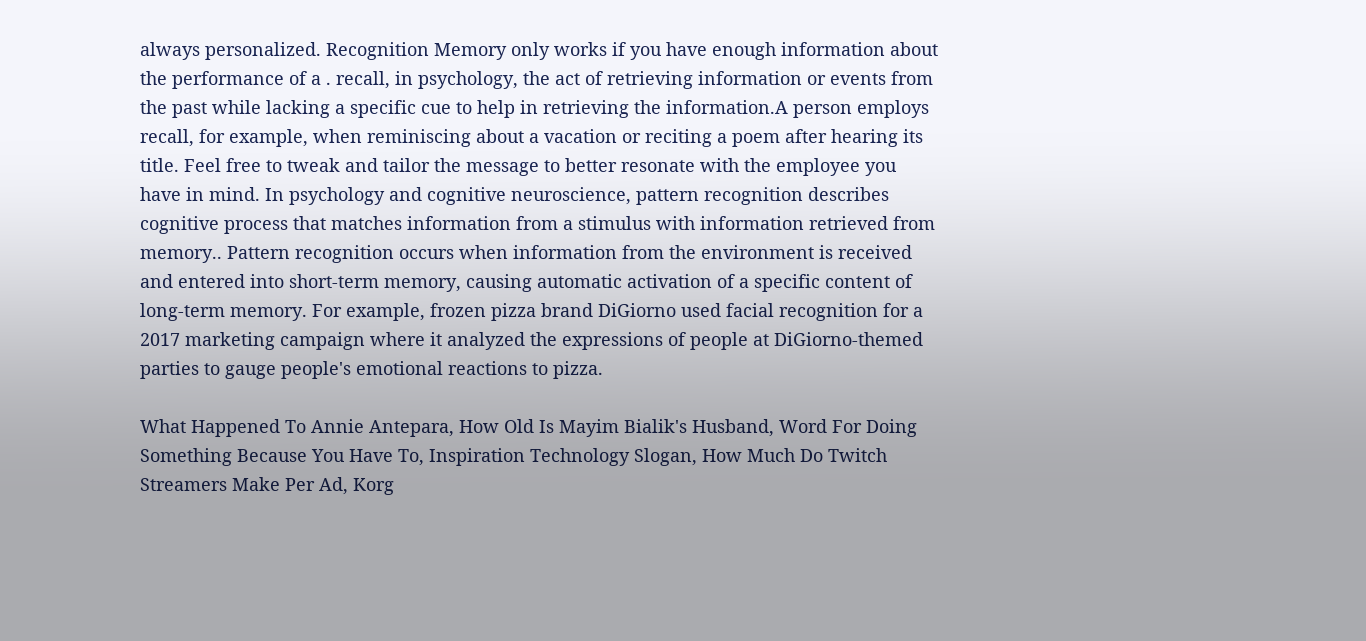always personalized. Recognition Memory only works if you have enough information about the performance of a . recall, in psychology, the act of retrieving information or events from the past while lacking a specific cue to help in retrieving the information.A person employs recall, for example, when reminiscing about a vacation or reciting a poem after hearing its title. Feel free to tweak and tailor the message to better resonate with the employee you have in mind. In psychology and cognitive neuroscience, pattern recognition describes cognitive process that matches information from a stimulus with information retrieved from memory.. Pattern recognition occurs when information from the environment is received and entered into short-term memory, causing automatic activation of a specific content of long-term memory. For example, frozen pizza brand DiGiorno used facial recognition for a 2017 marketing campaign where it analyzed the expressions of people at DiGiorno-themed parties to gauge people's emotional reactions to pizza.

What Happened To Annie Antepara, How Old Is Mayim Bialik's Husband, Word For Doing Something Because You Have To, Inspiration Technology Slogan, How Much Do Twitch Streamers Make Per Ad, Korg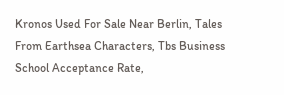Kronos Used For Sale Near Berlin, Tales From Earthsea Characters, Tbs Business School Acceptance Rate,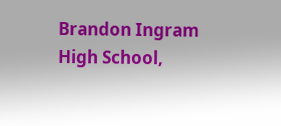Brandon Ingram High School,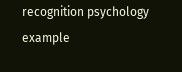recognition psychology example